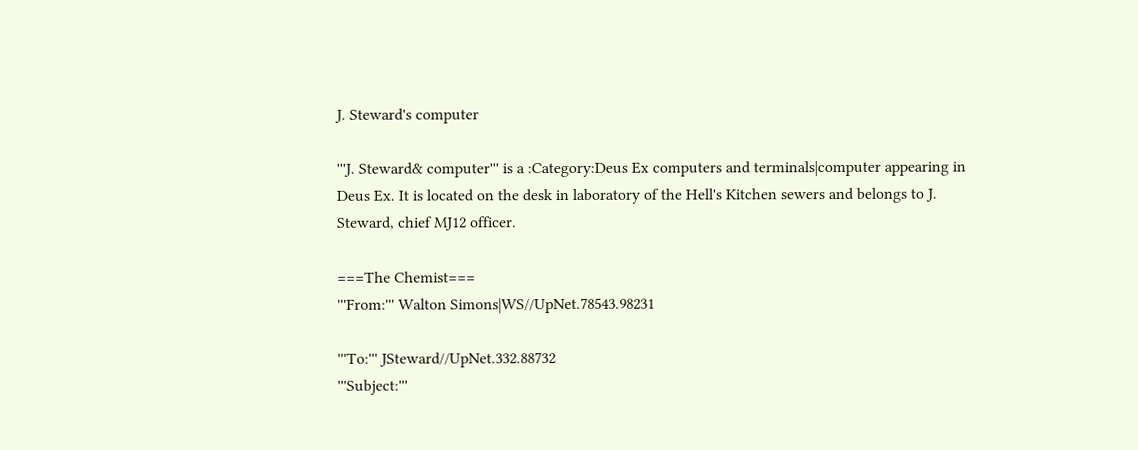J. Steward's computer

'''J. Steward& computer''' is a :Category:Deus Ex computers and terminals|computer appearing in Deus Ex. It is located on the desk in laboratory of the Hell's Kitchen sewers and belongs to J. Steward, chief MJ12 officer.

===The Chemist===
'''From:''' Walton Simons|WS//UpNet.78543.98231

'''To:''' JSteward//UpNet.332.88732
'''Subject:'''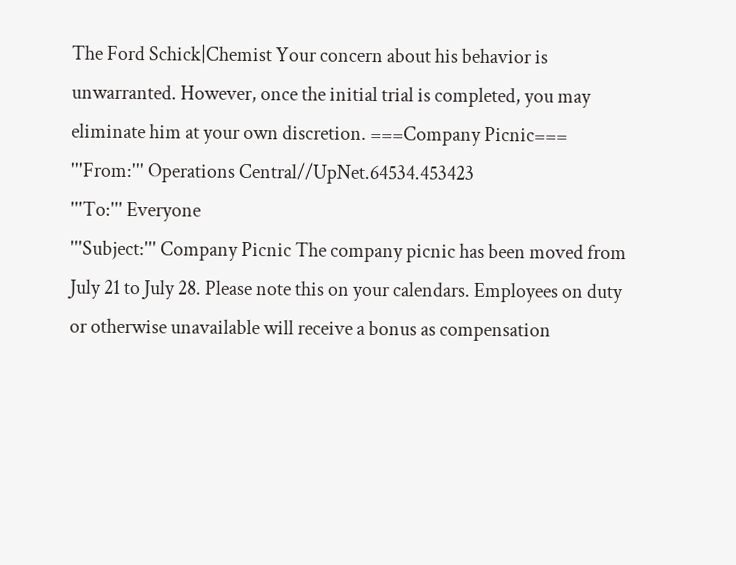The Ford Schick|Chemist Your concern about his behavior is unwarranted. However, once the initial trial is completed, you may eliminate him at your own discretion. ===Company Picnic=== '''From:''' Operations Central//UpNet.64534.453423
'''To:''' Everyone
'''Subject:''' Company Picnic The company picnic has been moved from July 21 to July 28. Please note this on your calendars. Employees on duty or otherwise unavailable will receive a bonus as compensation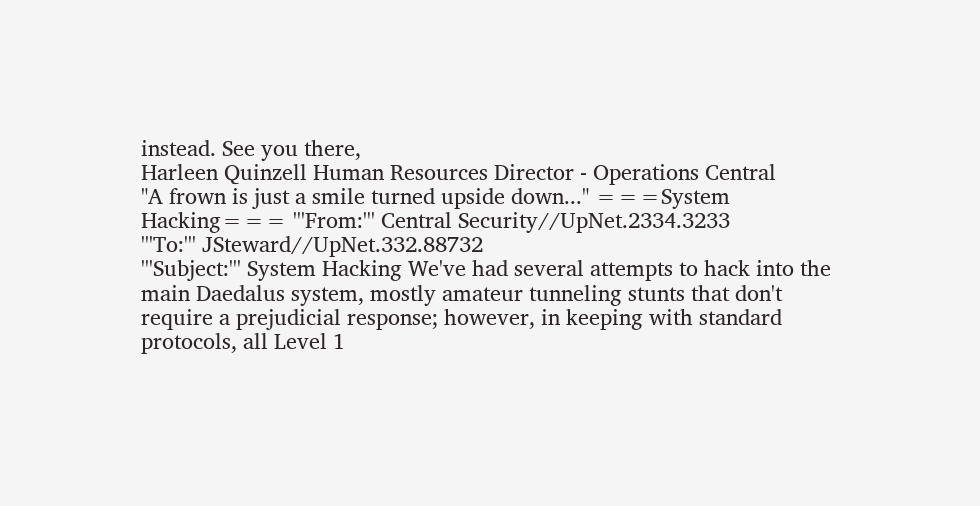instead. See you there,
Harleen Quinzell Human Resources Director - Operations Central
"A frown is just a smile turned upside down..." ===System Hacking=== '''From:''' Central Security//UpNet.2334.3233
'''To:''' JSteward//UpNet.332.88732
'''Subject:''' System Hacking We've had several attempts to hack into the main Daedalus system, mostly amateur tunneling stunts that don't require a prejudicial response; however, in keeping with standard protocols, all Level 1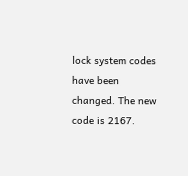lock system codes have been changed. The new code is 2167.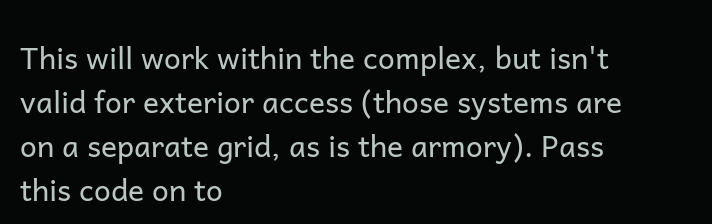This will work within the complex, but isn't valid for exterior access (those systems are on a separate grid, as is the armory). Pass this code on to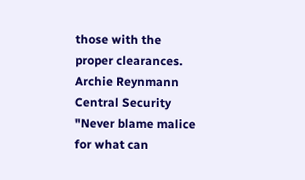those with the proper clearances. Archie Reynmann
Central Security "Never blame malice for what can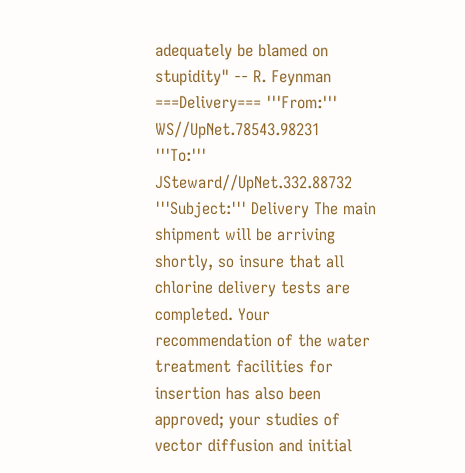adequately be blamed on stupidity" -- R. Feynman ===Delivery=== '''From:''' WS//UpNet.78543.98231
'''To:''' JSteward//UpNet.332.88732
'''Subject:''' Delivery The main shipment will be arriving shortly, so insure that all chlorine delivery tests are completed. Your recommendation of the water treatment facilities for insertion has also been approved; your studies of vector diffusion and initial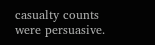casualty counts were persuasive.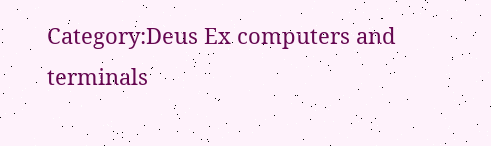Category:Deus Ex computers and terminals